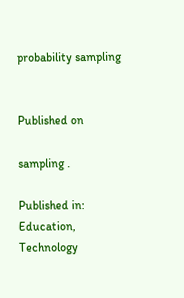probability sampling


Published on

sampling .

Published in: Education, Technology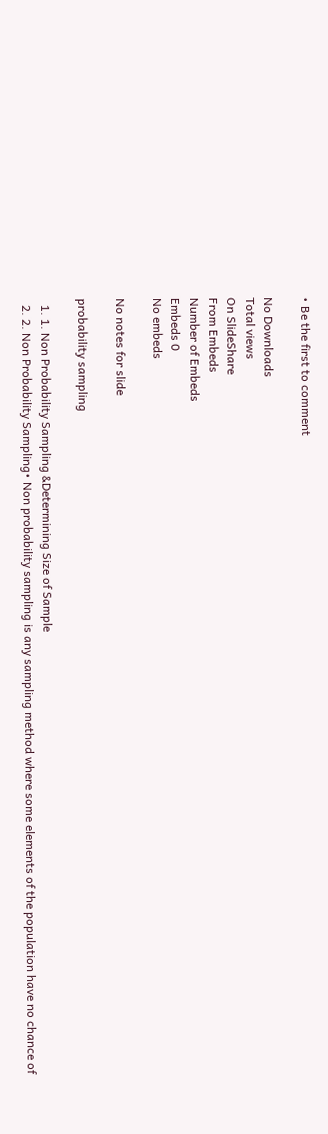• Be the first to comment

No Downloads
Total views
On SlideShare
From Embeds
Number of Embeds
Embeds 0
No embeds

No notes for slide

probability sampling

  1. 1. Non Probability Sampling &Determining Size of Sample
  2. 2. Non Probability Sampling• Non probability sampling is any sampling method where some elements of the population have no chance of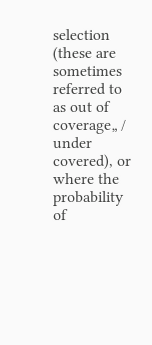selection (these are sometimes referred to as out of coverage„ / under covered), or where the probability of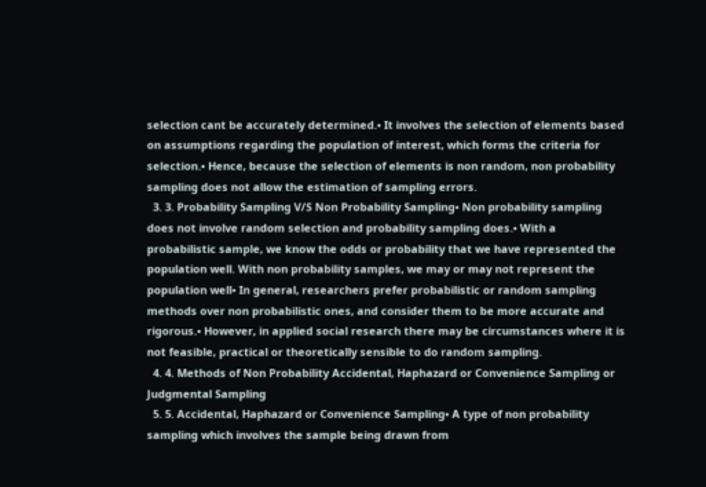selection cant be accurately determined.• It involves the selection of elements based on assumptions regarding the population of interest, which forms the criteria for selection.• Hence, because the selection of elements is non random, non probability sampling does not allow the estimation of sampling errors.
  3. 3. Probability Sampling V/S Non Probability Sampling• Non probability sampling does not involve random selection and probability sampling does.• With a probabilistic sample, we know the odds or probability that we have represented the population well. With non probability samples, we may or may not represent the population well• In general, researchers prefer probabilistic or random sampling methods over non probabilistic ones, and consider them to be more accurate and rigorous.• However, in applied social research there may be circumstances where it is not feasible, practical or theoretically sensible to do random sampling.
  4. 4. Methods of Non Probability Accidental, Haphazard or Convenience Sampling or Judgmental Sampling
  5. 5. Accidental, Haphazard or Convenience Sampling• A type of non probability sampling which involves the sample being drawn from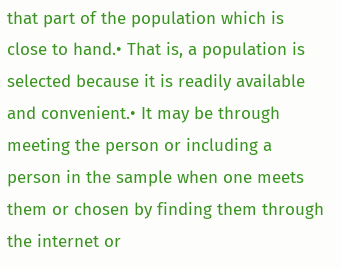that part of the population which is close to hand.• That is, a population is selected because it is readily available and convenient.• It may be through meeting the person or including a person in the sample when one meets them or chosen by finding them through the internet or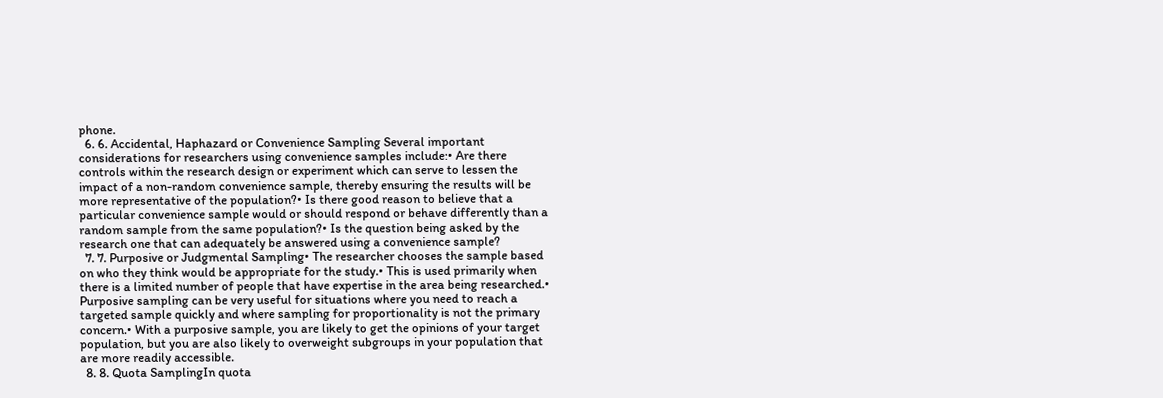phone.
  6. 6. Accidental, Haphazard or Convenience Sampling Several important considerations for researchers using convenience samples include:• Are there controls within the research design or experiment which can serve to lessen the impact of a non-random convenience sample, thereby ensuring the results will be more representative of the population?• Is there good reason to believe that a particular convenience sample would or should respond or behave differently than a random sample from the same population?• Is the question being asked by the research one that can adequately be answered using a convenience sample?
  7. 7. Purposive or Judgmental Sampling• The researcher chooses the sample based on who they think would be appropriate for the study.• This is used primarily when there is a limited number of people that have expertise in the area being researched.• Purposive sampling can be very useful for situations where you need to reach a targeted sample quickly and where sampling for proportionality is not the primary concern.• With a purposive sample, you are likely to get the opinions of your target population, but you are also likely to overweight subgroups in your population that are more readily accessible.
  8. 8. Quota SamplingIn quota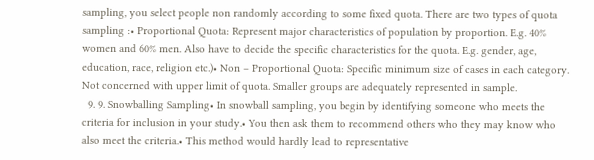sampling, you select people non randomly according to some fixed quota. There are two types of quota sampling :• Proportional Quota: Represent major characteristics of population by proportion. E.g. 40% women and 60% men. Also have to decide the specific characteristics for the quota. E.g. gender, age, education, race, religion etc.)• Non – Proportional Quota: Specific minimum size of cases in each category. Not concerned with upper limit of quota. Smaller groups are adequately represented in sample.
  9. 9. Snowballing Sampling• In snowball sampling, you begin by identifying someone who meets the criteria for inclusion in your study.• You then ask them to recommend others who they may know who also meet the criteria.• This method would hardly lead to representative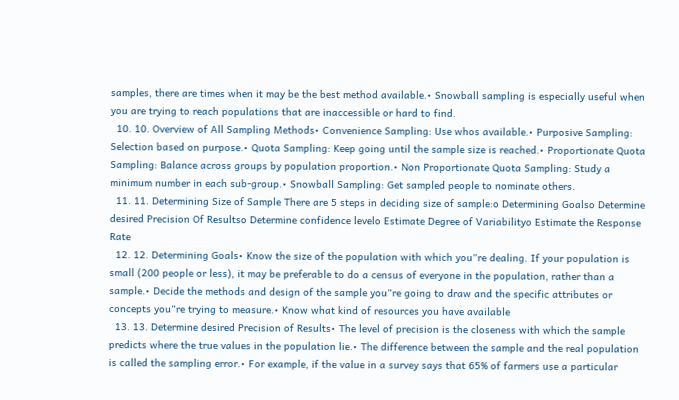samples, there are times when it may be the best method available.• Snowball sampling is especially useful when you are trying to reach populations that are inaccessible or hard to find.
  10. 10. Overview of All Sampling Methods• Convenience Sampling: Use whos available.• Purposive Sampling: Selection based on purpose.• Quota Sampling: Keep going until the sample size is reached.• Proportionate Quota Sampling: Balance across groups by population proportion.• Non Proportionate Quota Sampling: Study a minimum number in each sub-group.• Snowball Sampling: Get sampled people to nominate others.
  11. 11. Determining Size of Sample There are 5 steps in deciding size of sample:o Determining Goalso Determine desired Precision Of Resultso Determine confidence levelo Estimate Degree of Variabilityo Estimate the Response Rate
  12. 12. Determining Goals• Know the size of the population with which you‟re dealing. If your population is small (200 people or less), it may be preferable to do a census of everyone in the population, rather than a sample.• Decide the methods and design of the sample you‟re going to draw and the specific attributes or concepts you‟re trying to measure.• Know what kind of resources you have available
  13. 13. Determine desired Precision of Results• The level of precision is the closeness with which the sample predicts where the true values in the population lie.• The difference between the sample and the real population is called the sampling error.• For example, if the value in a survey says that 65% of farmers use a particular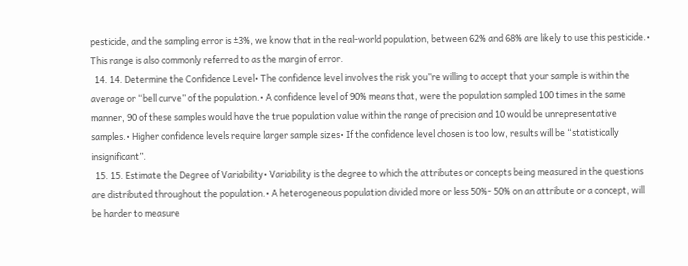pesticide, and the sampling error is ±3%, we know that in the real-world population, between 62% and 68% are likely to use this pesticide.• This range is also commonly referred to as the margin of error.
  14. 14. Determine the Confidence Level• The confidence level involves the risk you‟re willing to accept that your sample is within the average or “bell curve” of the population.• A confidence level of 90% means that, were the population sampled 100 times in the same manner, 90 of these samples would have the true population value within the range of precision and 10 would be unrepresentative samples.• Higher confidence levels require larger sample sizes• If the confidence level chosen is too low, results will be “statistically insignificant”.
  15. 15. Estimate the Degree of Variability• Variability is the degree to which the attributes or concepts being measured in the questions are distributed throughout the population.• A heterogeneous population divided more or less 50%- 50% on an attribute or a concept, will be harder to measure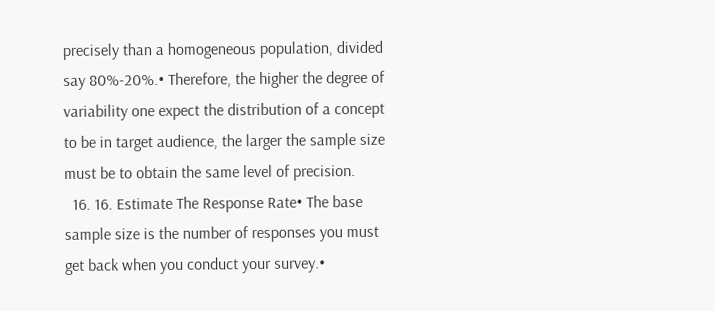precisely than a homogeneous population, divided say 80%-20%.• Therefore, the higher the degree of variability one expect the distribution of a concept to be in target audience, the larger the sample size must be to obtain the same level of precision.
  16. 16. Estimate The Response Rate• The base sample size is the number of responses you must get back when you conduct your survey.•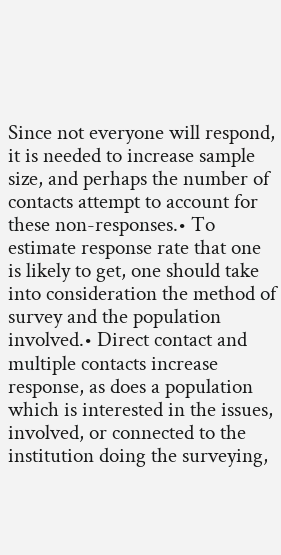Since not everyone will respond, it is needed to increase sample size, and perhaps the number of contacts attempt to account for these non-responses.• To estimate response rate that one is likely to get, one should take into consideration the method of survey and the population involved.• Direct contact and multiple contacts increase response, as does a population which is interested in the issues, involved, or connected to the institution doing the surveying,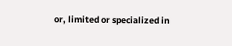or, limited or specialized in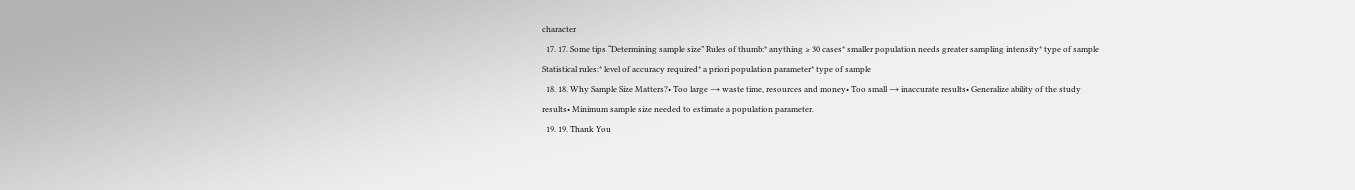character
  17. 17. Some tips “Determining sample size” Rules of thumb:* anything ≥ 30 cases* smaller population needs greater sampling intensity* type of sample Statistical rules:* level of accuracy required* a priori population parameter* type of sample
  18. 18. Why Sample Size Matters?• Too large → waste time, resources and money• Too small → inaccurate results• Generalize ability of the study results• Minimum sample size needed to estimate a population parameter.
  19. 19. Thank You